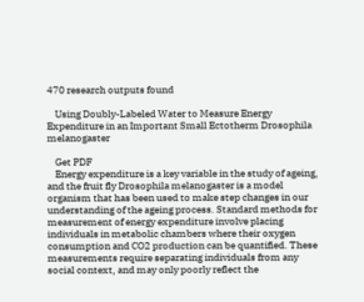470 research outputs found

    Using Doubly-Labeled Water to Measure Energy Expenditure in an Important Small Ectotherm Drosophila melanogaster

    Get PDF
    Energy expenditure is a key variable in the study of ageing, and the fruit fly Drosophila melanogaster is a model organism that has been used to make step changes in our understanding of the ageing process. Standard methods for measurement of energy expenditure involve placing individuals in metabolic chambers where their oxygen consumption and CO2 production can be quantified. These measurements require separating individuals from any social context, and may only poorly reflect the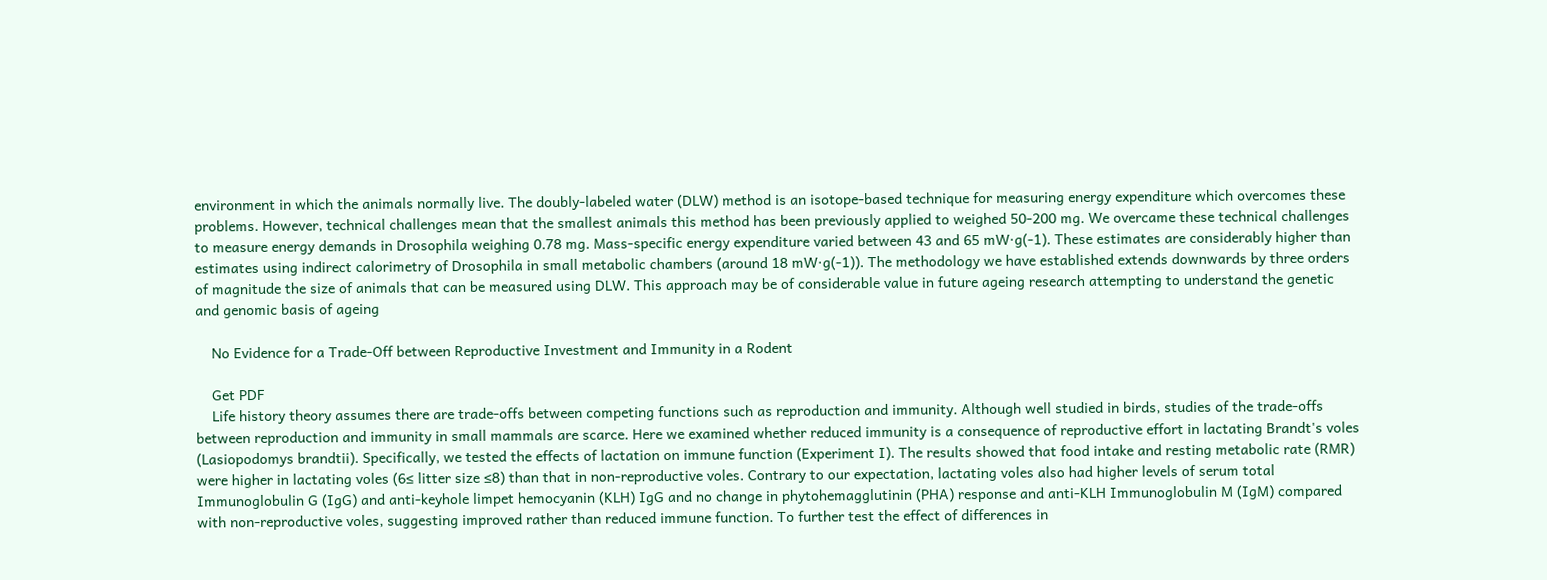environment in which the animals normally live. The doubly-labeled water (DLW) method is an isotope-based technique for measuring energy expenditure which overcomes these problems. However, technical challenges mean that the smallest animals this method has been previously applied to weighed 50-200 mg. We overcame these technical challenges to measure energy demands in Drosophila weighing 0.78 mg. Mass-specific energy expenditure varied between 43 and 65 mW·g(-1). These estimates are considerably higher than estimates using indirect calorimetry of Drosophila in small metabolic chambers (around 18 mW·g(-1)). The methodology we have established extends downwards by three orders of magnitude the size of animals that can be measured using DLW. This approach may be of considerable value in future ageing research attempting to understand the genetic and genomic basis of ageing

    No Evidence for a Trade-Off between Reproductive Investment and Immunity in a Rodent

    Get PDF
    Life history theory assumes there are trade-offs between competing functions such as reproduction and immunity. Although well studied in birds, studies of the trade-offs between reproduction and immunity in small mammals are scarce. Here we examined whether reduced immunity is a consequence of reproductive effort in lactating Brandt's voles (Lasiopodomys brandtii). Specifically, we tested the effects of lactation on immune function (Experiment I). The results showed that food intake and resting metabolic rate (RMR) were higher in lactating voles (6≤ litter size ≤8) than that in non-reproductive voles. Contrary to our expectation, lactating voles also had higher levels of serum total Immunoglobulin G (IgG) and anti-keyhole limpet hemocyanin (KLH) IgG and no change in phytohemagglutinin (PHA) response and anti-KLH Immunoglobulin M (IgM) compared with non-reproductive voles, suggesting improved rather than reduced immune function. To further test the effect of differences in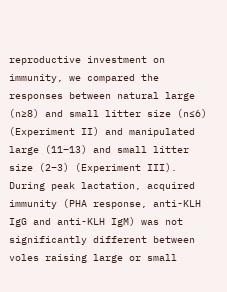reproductive investment on immunity, we compared the responses between natural large (n≥8) and small litter size (n≤6) (Experiment II) and manipulated large (11–13) and small litter size (2–3) (Experiment III). During peak lactation, acquired immunity (PHA response, anti-KLH IgG and anti-KLH IgM) was not significantly different between voles raising large or small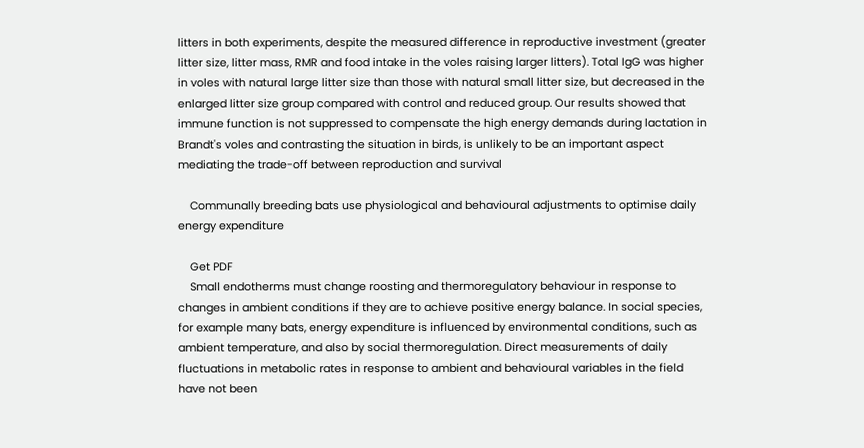litters in both experiments, despite the measured difference in reproductive investment (greater litter size, litter mass, RMR and food intake in the voles raising larger litters). Total IgG was higher in voles with natural large litter size than those with natural small litter size, but decreased in the enlarged litter size group compared with control and reduced group. Our results showed that immune function is not suppressed to compensate the high energy demands during lactation in Brandt's voles and contrasting the situation in birds, is unlikely to be an important aspect mediating the trade-off between reproduction and survival

    Communally breeding bats use physiological and behavioural adjustments to optimise daily energy expenditure

    Get PDF
    Small endotherms must change roosting and thermoregulatory behaviour in response to changes in ambient conditions if they are to achieve positive energy balance. In social species, for example many bats, energy expenditure is influenced by environmental conditions, such as ambient temperature, and also by social thermoregulation. Direct measurements of daily fluctuations in metabolic rates in response to ambient and behavioural variables in the field have not been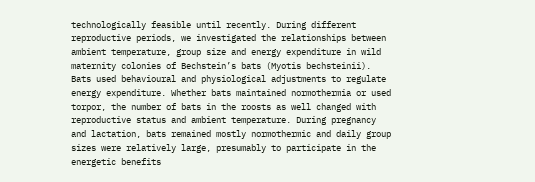technologically feasible until recently. During different reproductive periods, we investigated the relationships between ambient temperature, group size and energy expenditure in wild maternity colonies of Bechstein’s bats (Myotis bechsteinii). Bats used behavioural and physiological adjustments to regulate energy expenditure. Whether bats maintained normothermia or used torpor, the number of bats in the roosts as well changed with reproductive status and ambient temperature. During pregnancy and lactation, bats remained mostly normothermic and daily group sizes were relatively large, presumably to participate in the energetic benefits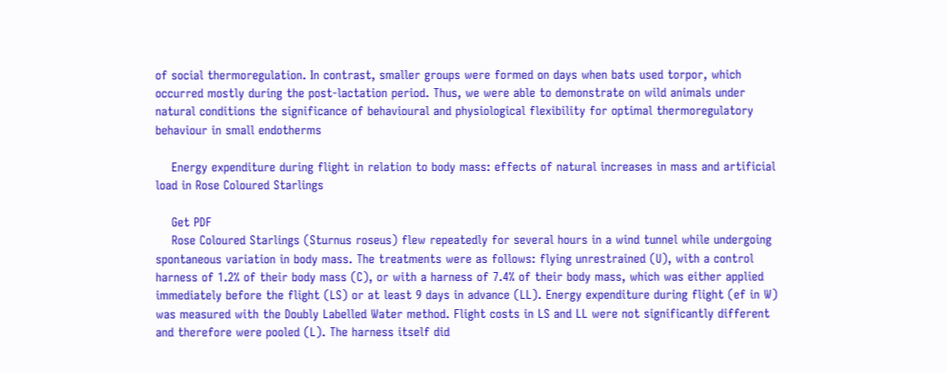of social thermoregulation. In contrast, smaller groups were formed on days when bats used torpor, which occurred mostly during the post-lactation period. Thus, we were able to demonstrate on wild animals under natural conditions the significance of behavioural and physiological flexibility for optimal thermoregulatory behaviour in small endotherms

    Energy expenditure during flight in relation to body mass: effects of natural increases in mass and artificial load in Rose Coloured Starlings

    Get PDF
    Rose Coloured Starlings (Sturnus roseus) flew repeatedly for several hours in a wind tunnel while undergoing spontaneous variation in body mass. The treatments were as follows: flying unrestrained (U), with a control harness of 1.2% of their body mass (C), or with a harness of 7.4% of their body mass, which was either applied immediately before the flight (LS) or at least 9 days in advance (LL). Energy expenditure during flight (ef in W) was measured with the Doubly Labelled Water method. Flight costs in LS and LL were not significantly different and therefore were pooled (L). The harness itself did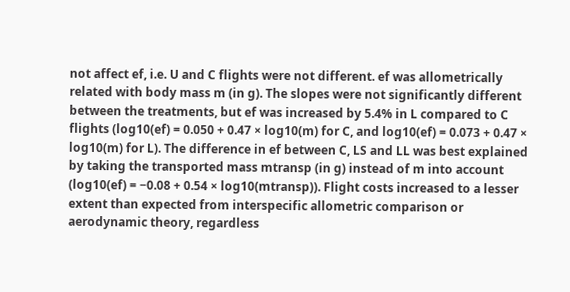not affect ef, i.e. U and C flights were not different. ef was allometrically related with body mass m (in g). The slopes were not significantly different between the treatments, but ef was increased by 5.4% in L compared to C flights (log10(ef) = 0.050 + 0.47 × log10(m) for C, and log10(ef) = 0.073 + 0.47 × log10(m) for L). The difference in ef between C, LS and LL was best explained by taking the transported mass mtransp (in g) instead of m into account (log10(ef) = −0.08 + 0.54 × log10(mtransp)). Flight costs increased to a lesser extent than expected from interspecific allometric comparison or aerodynamic theory, regardless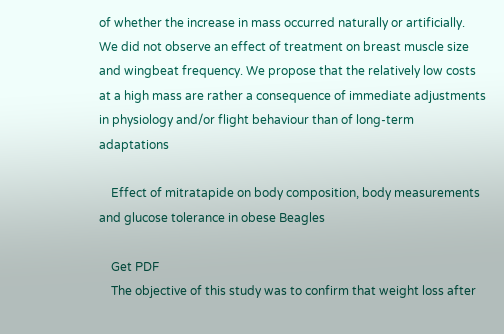of whether the increase in mass occurred naturally or artificially. We did not observe an effect of treatment on breast muscle size and wingbeat frequency. We propose that the relatively low costs at a high mass are rather a consequence of immediate adjustments in physiology and/or flight behaviour than of long-term adaptations

    Effect of mitratapide on body composition, body measurements and glucose tolerance in obese Beagles

    Get PDF
    The objective of this study was to confirm that weight loss after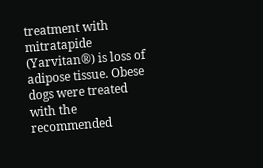treatment with mitratapide (Yarvitan®) is loss of adipose tissue. Obese dogs were treated with the recommended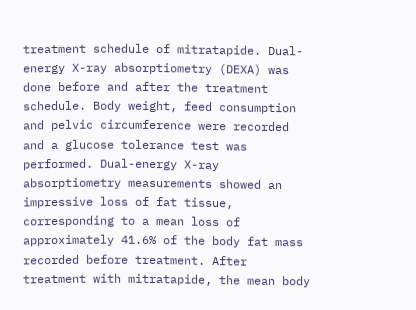treatment schedule of mitratapide. Dual-energy X-ray absorptiometry (DEXA) was done before and after the treatment schedule. Body weight, feed consumption and pelvic circumference were recorded and a glucose tolerance test was performed. Dual-energy X-ray absorptiometry measurements showed an impressive loss of fat tissue, corresponding to a mean loss of approximately 41.6% of the body fat mass recorded before treatment. After treatment with mitratapide, the mean body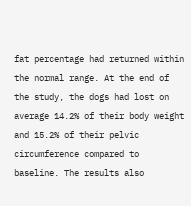fat percentage had returned within the normal range. At the end of the study, the dogs had lost on average 14.2% of their body weight and 15.2% of their pelvic circumference compared to baseline. The results also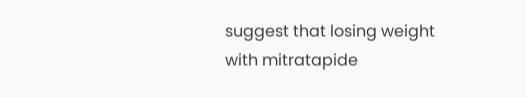suggest that losing weight with mitratapide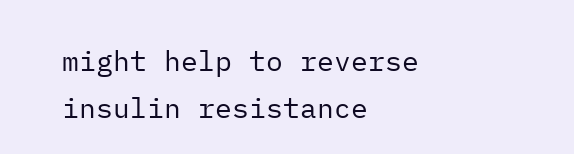might help to reverse insulin resistance